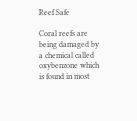Reef Safe

Coral reefs are being damaged by a chemical called oxybenzone which is found in most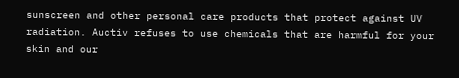sunscreen and other personal care products that protect against UV radiation. Auctiv refuses to use chemicals that are harmful for your skin and our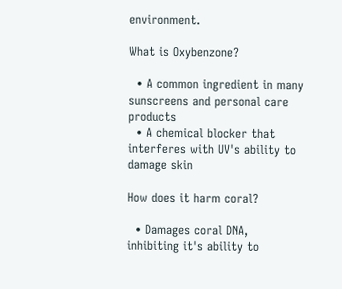environment.

What is Oxybenzone?

  • A common ingredient in many sunscreens and personal care products
  • A chemical blocker that interferes with UV's ability to damage skin

How does it harm coral?

  • Damages coral DNA, inhibiting it's ability to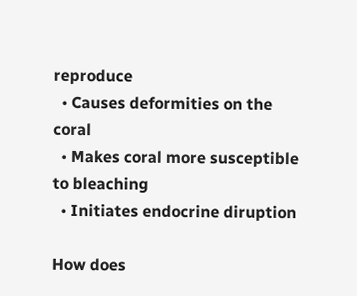reproduce
  • Causes deformities on the coral
  • Makes coral more susceptible to bleaching
  • Initiates endocrine diruption

How does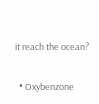it reach the ocean?

  • Oxybenzone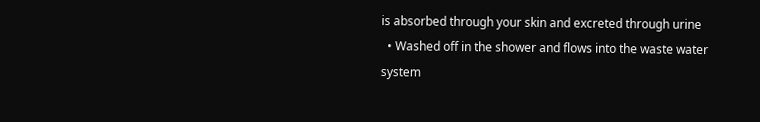is absorbed through your skin and excreted through urine
  • Washed off in the shower and flows into the waste water system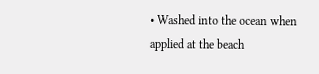• Washed into the ocean when applied at the beach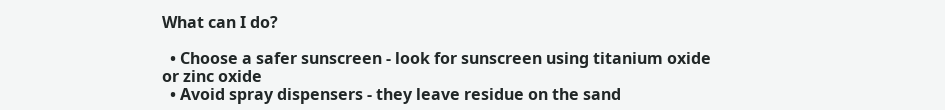What can I do?

  • Choose a safer sunscreen - look for sunscreen using titanium oxide or zinc oxide
  • Avoid spray dispensers - they leave residue on the sand